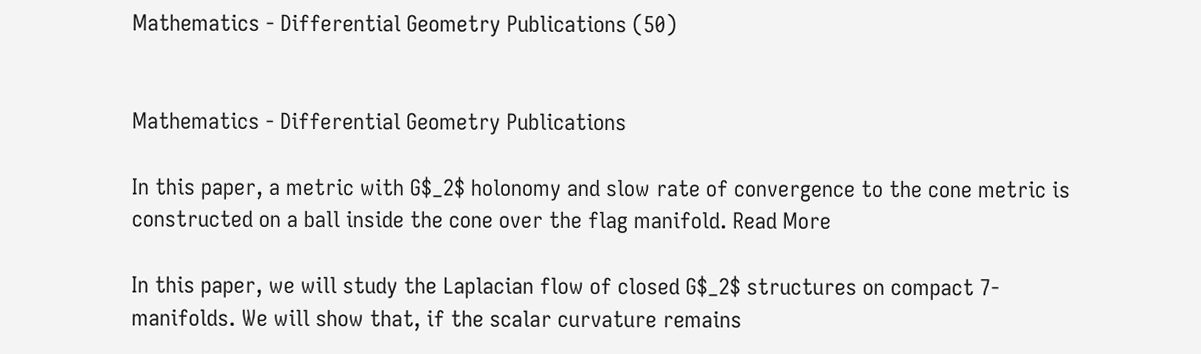Mathematics - Differential Geometry Publications (50)


Mathematics - Differential Geometry Publications

In this paper, a metric with G$_2$ holonomy and slow rate of convergence to the cone metric is constructed on a ball inside the cone over the flag manifold. Read More

In this paper, we will study the Laplacian flow of closed G$_2$ structures on compact 7-manifolds. We will show that, if the scalar curvature remains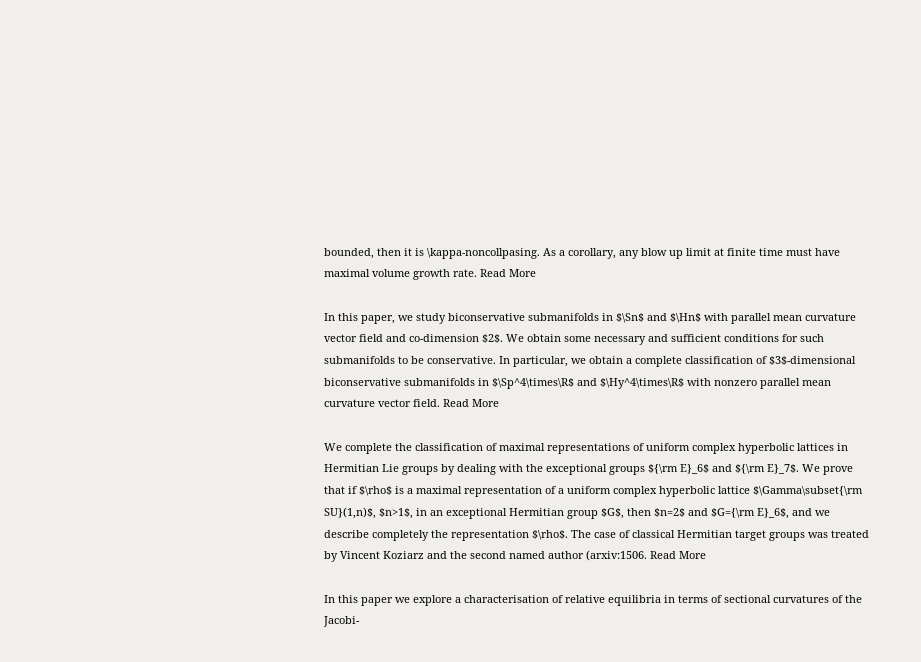bounded, then it is \kappa-noncollpasing. As a corollary, any blow up limit at finite time must have maximal volume growth rate. Read More

In this paper, we study biconservative submanifolds in $\Sn$ and $\Hn$ with parallel mean curvature vector field and co-dimension $2$. We obtain some necessary and sufficient conditions for such submanifolds to be conservative. In particular, we obtain a complete classification of $3$-dimensional biconservative submanifolds in $\Sp^4\times\R$ and $\Hy^4\times\R$ with nonzero parallel mean curvature vector field. Read More

We complete the classification of maximal representations of uniform complex hyperbolic lattices in Hermitian Lie groups by dealing with the exceptional groups ${\rm E}_6$ and ${\rm E}_7$. We prove that if $\rho$ is a maximal representation of a uniform complex hyperbolic lattice $\Gamma\subset{\rm SU}(1,n)$, $n>1$, in an exceptional Hermitian group $G$, then $n=2$ and $G={\rm E}_6$, and we describe completely the representation $\rho$. The case of classical Hermitian target groups was treated by Vincent Koziarz and the second named author (arxiv:1506. Read More

In this paper we explore a characterisation of relative equilibria in terms of sectional curvatures of the Jacobi-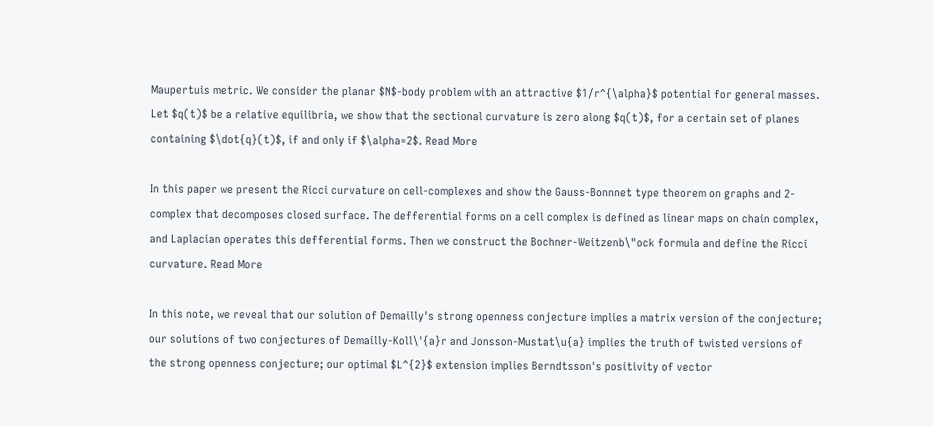Maupertuis metric. We consider the planar $N$-body problem with an attractive $1/r^{\alpha}$ potential for general masses. Let $q(t)$ be a relative equilibria, we show that the sectional curvature is zero along $q(t)$, for a certain set of planes containing $\dot{q}(t)$, if and only if $\alpha=2$. Read More

In this paper we present the Ricci curvature on cell-complexes and show the Gauss-Bonnnet type theorem on graphs and 2-complex that decomposes closed surface. The defferential forms on a cell complex is defined as linear maps on chain complex, and Laplacian operates this defferential forms. Then we construct the Bochner-Weitzenb\"ock formula and define the Ricci curvature. Read More

In this note, we reveal that our solution of Demailly's strong openness conjecture implies a matrix version of the conjecture; our solutions of two conjectures of Demailly-Koll\'{a}r and Jonsson-Mustat\u{a} implies the truth of twisted versions of the strong openness conjecture; our optimal $L^{2}$ extension implies Berndtsson's positivity of vector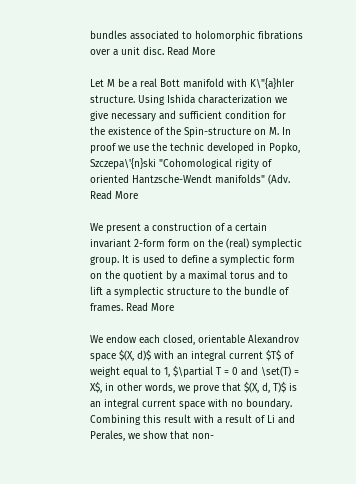bundles associated to holomorphic fibrations over a unit disc. Read More

Let M be a real Bott manifold with K\"{a}hler structure. Using Ishida characterization we give necessary and sufficient condition for the existence of the Spin-structure on M. In proof we use the technic developed in Popko, Szczepa\'{n}ski "Cohomological rigity of oriented Hantzsche-Wendt manifolds" (Adv. Read More

We present a construction of a certain invariant 2-form form on the (real) symplectic group. It is used to define a symplectic form on the quotient by a maximal torus and to lift a symplectic structure to the bundle of frames. Read More

We endow each closed, orientable Alexandrov space $(X, d)$ with an integral current $T$ of weight equal to 1, $\partial T = 0 and \set(T) = X$, in other words, we prove that $(X, d, T)$ is an integral current space with no boundary. Combining this result with a result of Li and Perales, we show that non-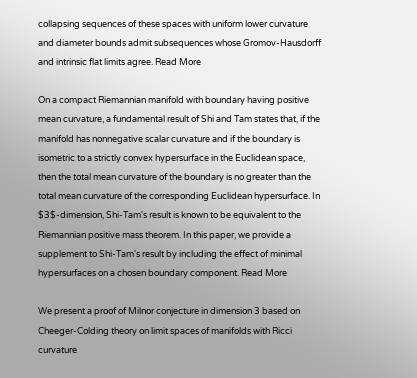collapsing sequences of these spaces with uniform lower curvature and diameter bounds admit subsequences whose Gromov-Hausdorff and intrinsic flat limits agree. Read More

On a compact Riemannian manifold with boundary having positive mean curvature, a fundamental result of Shi and Tam states that, if the manifold has nonnegative scalar curvature and if the boundary is isometric to a strictly convex hypersurface in the Euclidean space, then the total mean curvature of the boundary is no greater than the total mean curvature of the corresponding Euclidean hypersurface. In $3$-dimension, Shi-Tam's result is known to be equivalent to the Riemannian positive mass theorem. In this paper, we provide a supplement to Shi-Tam's result by including the effect of minimal hypersurfaces on a chosen boundary component. Read More

We present a proof of Milnor conjecture in dimension 3 based on Cheeger-Colding theory on limit spaces of manifolds with Ricci curvature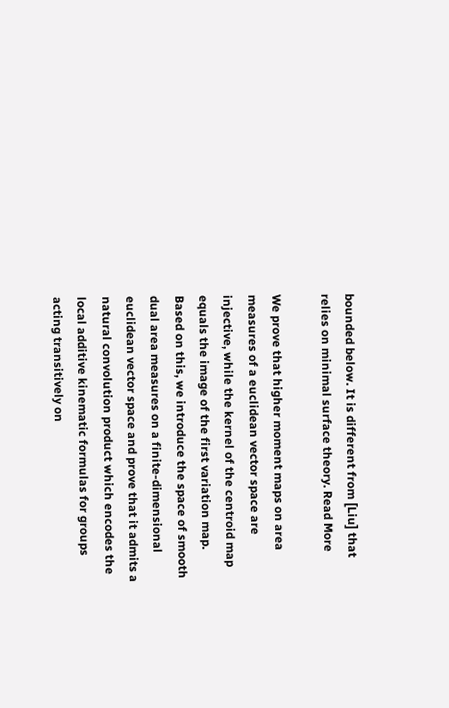bounded below. It is different from [Liu] that relies on minimal surface theory. Read More

We prove that higher moment maps on area measures of a euclidean vector space are injective, while the kernel of the centroid map equals the image of the first variation map. Based on this, we introduce the space of smooth dual area measures on a finite-dimensional euclidean vector space and prove that it admits a natural convolution product which encodes the local additive kinematic formulas for groups acting transitively on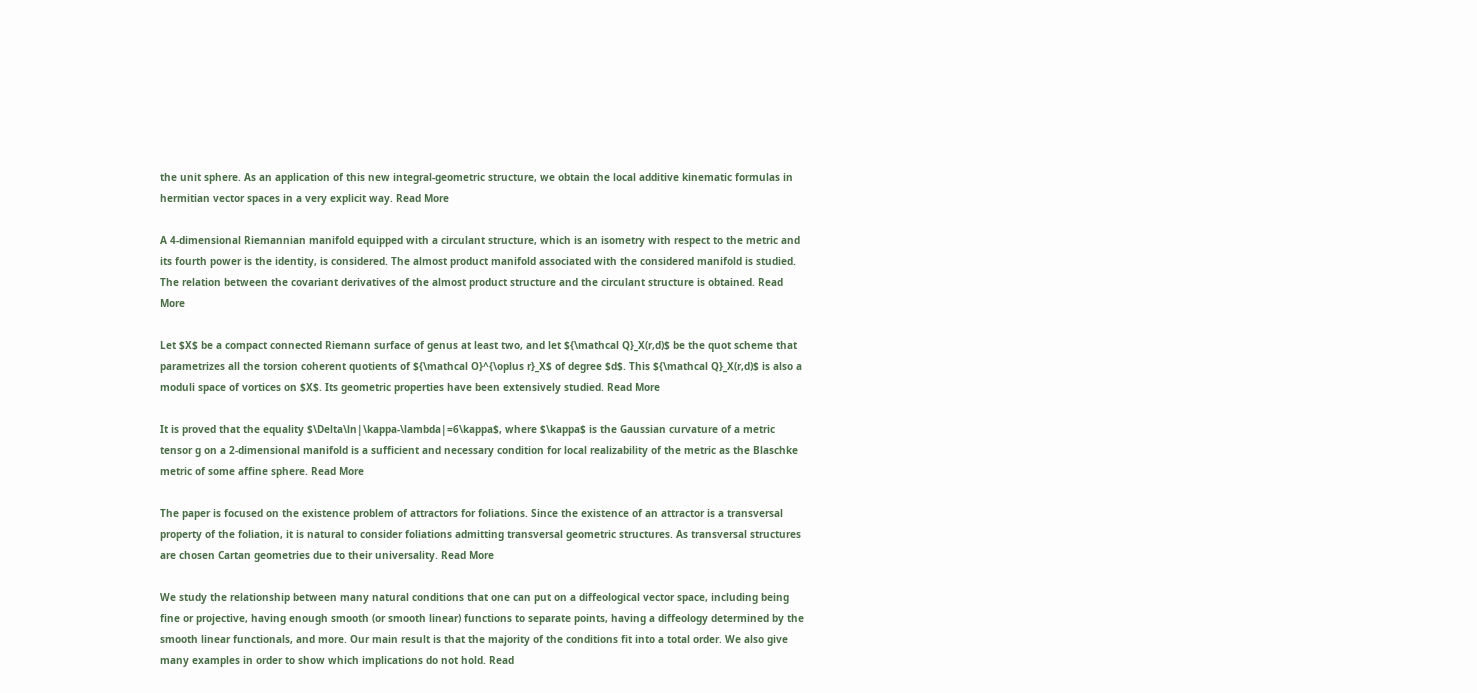the unit sphere. As an application of this new integral-geometric structure, we obtain the local additive kinematic formulas in hermitian vector spaces in a very explicit way. Read More

A 4-dimensional Riemannian manifold equipped with a circulant structure, which is an isometry with respect to the metric and its fourth power is the identity, is considered. The almost product manifold associated with the considered manifold is studied. The relation between the covariant derivatives of the almost product structure and the circulant structure is obtained. Read More

Let $X$ be a compact connected Riemann surface of genus at least two, and let ${\mathcal Q}_X(r,d)$ be the quot scheme that parametrizes all the torsion coherent quotients of ${\mathcal O}^{\oplus r}_X$ of degree $d$. This ${\mathcal Q}_X(r,d)$ is also a moduli space of vortices on $X$. Its geometric properties have been extensively studied. Read More

It is proved that the equality $\Delta\ln|\kappa-\lambda|=6\kappa$, where $\kappa$ is the Gaussian curvature of a metric tensor g on a 2-dimensional manifold is a sufficient and necessary condition for local realizability of the metric as the Blaschke metric of some affine sphere. Read More

The paper is focused on the existence problem of attractors for foliations. Since the existence of an attractor is a transversal property of the foliation, it is natural to consider foliations admitting transversal geometric structures. As transversal structures are chosen Cartan geometries due to their universality. Read More

We study the relationship between many natural conditions that one can put on a diffeological vector space, including being fine or projective, having enough smooth (or smooth linear) functions to separate points, having a diffeology determined by the smooth linear functionals, and more. Our main result is that the majority of the conditions fit into a total order. We also give many examples in order to show which implications do not hold. Read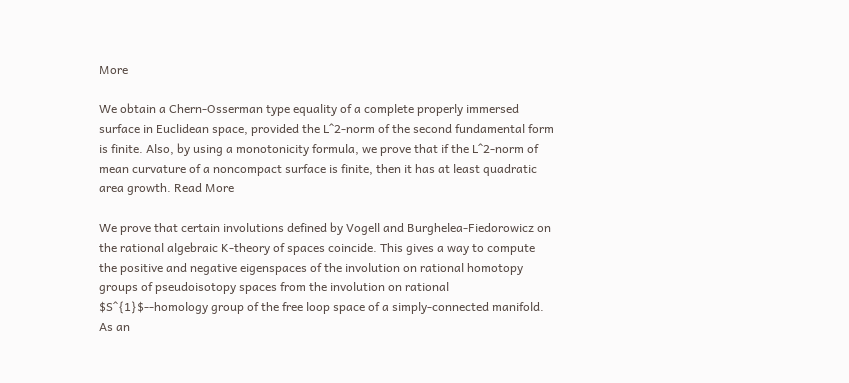More

We obtain a Chern-Osserman type equality of a complete properly immersed surface in Euclidean space, provided the L^2-norm of the second fundamental form is finite. Also, by using a monotonicity formula, we prove that if the L^2-norm of mean curvature of a noncompact surface is finite, then it has at least quadratic area growth. Read More

We prove that certain involutions defined by Vogell and Burghelea-Fiedorowicz on the rational algebraic K-theory of spaces coincide. This gives a way to compute the positive and negative eigenspaces of the involution on rational homotopy groups of pseudoisotopy spaces from the involution on rational $S^{1}$--homology group of the free loop space of a simply-connected manifold. As an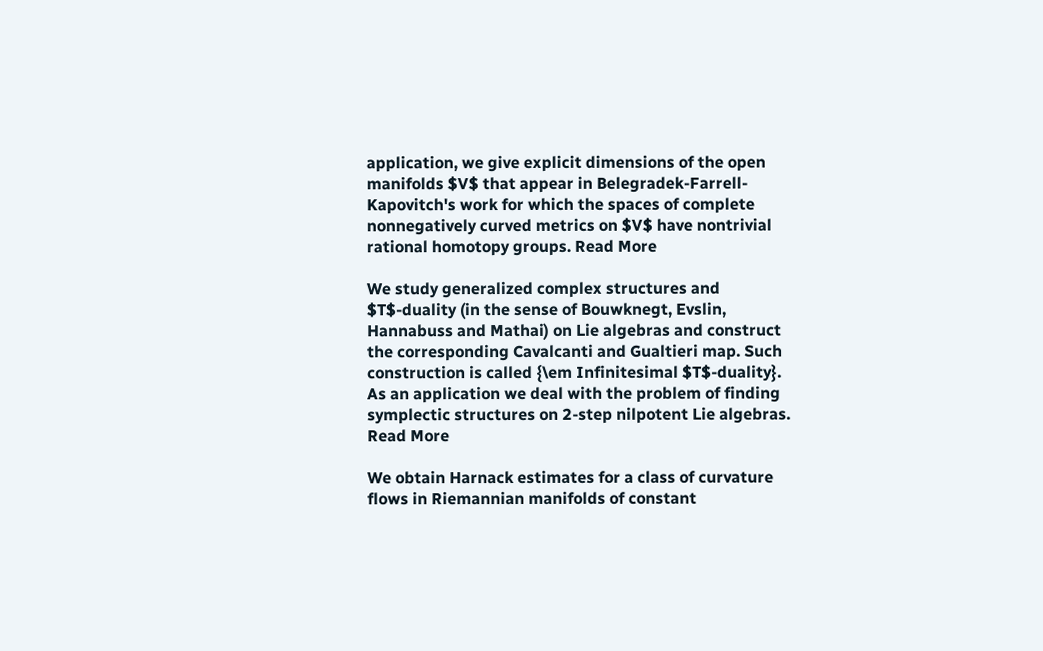application, we give explicit dimensions of the open manifolds $V$ that appear in Belegradek-Farrell-Kapovitch's work for which the spaces of complete nonnegatively curved metrics on $V$ have nontrivial rational homotopy groups. Read More

We study generalized complex structures and $T$-duality (in the sense of Bouwknegt, Evslin, Hannabuss and Mathai) on Lie algebras and construct the corresponding Cavalcanti and Gualtieri map. Such construction is called {\em Infinitesimal $T$-duality}. As an application we deal with the problem of finding symplectic structures on 2-step nilpotent Lie algebras. Read More

We obtain Harnack estimates for a class of curvature flows in Riemannian manifolds of constant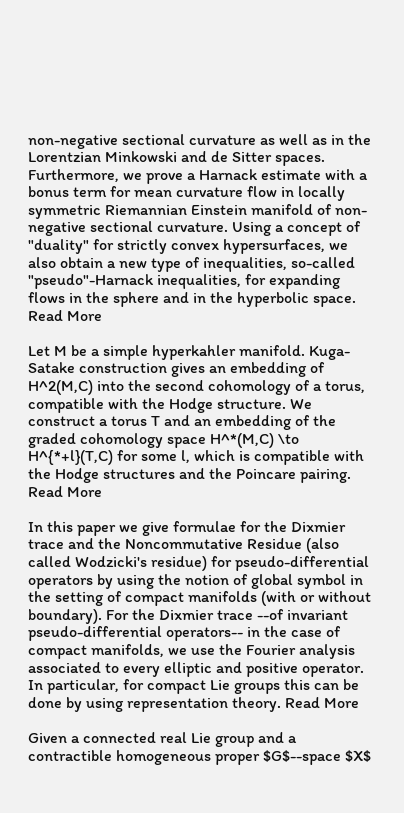non-negative sectional curvature as well as in the Lorentzian Minkowski and de Sitter spaces. Furthermore, we prove a Harnack estimate with a bonus term for mean curvature flow in locally symmetric Riemannian Einstein manifold of non-negative sectional curvature. Using a concept of "duality" for strictly convex hypersurfaces, we also obtain a new type of inequalities, so-called "pseudo"-Harnack inequalities, for expanding flows in the sphere and in the hyperbolic space. Read More

Let M be a simple hyperkahler manifold. Kuga-Satake construction gives an embedding of H^2(M,C) into the second cohomology of a torus, compatible with the Hodge structure. We construct a torus T and an embedding of the graded cohomology space H^*(M,C) \to H^{*+l}(T,C) for some l, which is compatible with the Hodge structures and the Poincare pairing. Read More

In this paper we give formulae for the Dixmier trace and the Noncommutative Residue (also called Wodzicki's residue) for pseudo-differential operators by using the notion of global symbol in the setting of compact manifolds (with or without boundary). For the Dixmier trace --of invariant pseudo-differential operators-- in the case of compact manifolds, we use the Fourier analysis associated to every elliptic and positive operator. In particular, for compact Lie groups this can be done by using representation theory. Read More

Given a connected real Lie group and a contractible homogeneous proper $G$--space $X$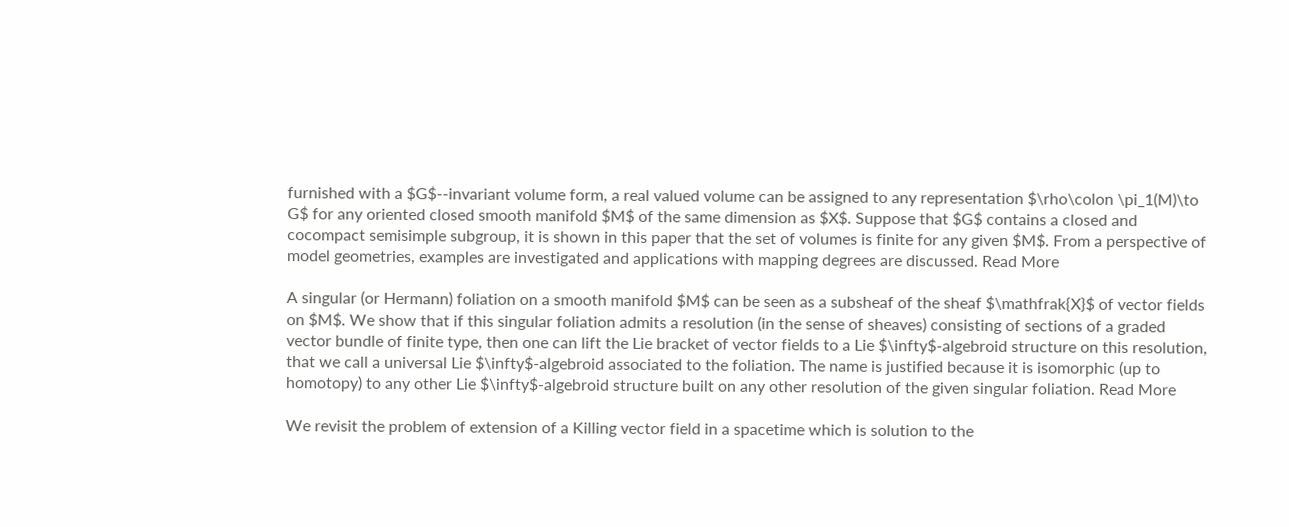furnished with a $G$--invariant volume form, a real valued volume can be assigned to any representation $\rho\colon \pi_1(M)\to G$ for any oriented closed smooth manifold $M$ of the same dimension as $X$. Suppose that $G$ contains a closed and cocompact semisimple subgroup, it is shown in this paper that the set of volumes is finite for any given $M$. From a perspective of model geometries, examples are investigated and applications with mapping degrees are discussed. Read More

A singular (or Hermann) foliation on a smooth manifold $M$ can be seen as a subsheaf of the sheaf $\mathfrak{X}$ of vector fields on $M$. We show that if this singular foliation admits a resolution (in the sense of sheaves) consisting of sections of a graded vector bundle of finite type, then one can lift the Lie bracket of vector fields to a Lie $\infty$-algebroid structure on this resolution, that we call a universal Lie $\infty$-algebroid associated to the foliation. The name is justified because it is isomorphic (up to homotopy) to any other Lie $\infty$-algebroid structure built on any other resolution of the given singular foliation. Read More

We revisit the problem of extension of a Killing vector field in a spacetime which is solution to the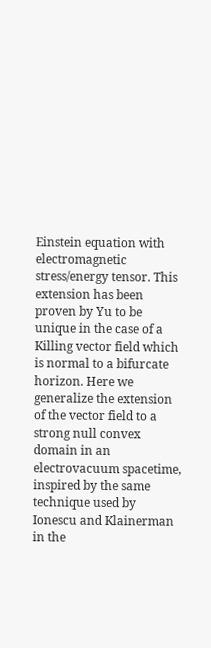Einstein equation with electromagnetic stress/energy tensor. This extension has been proven by Yu to be unique in the case of a Killing vector field which is normal to a bifurcate horizon. Here we generalize the extension of the vector field to a strong null convex domain in an electrovacuum spacetime, inspired by the same technique used by Ionescu and Klainerman in the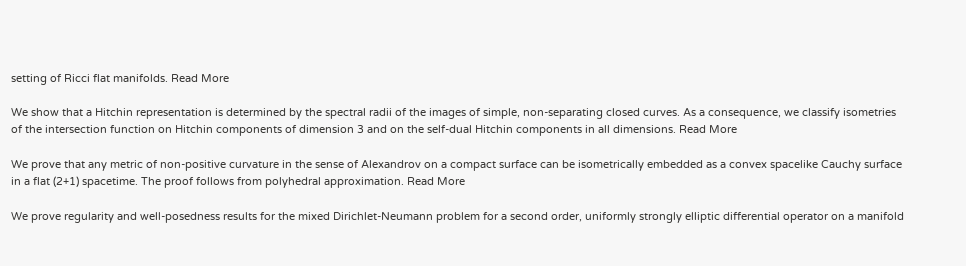setting of Ricci flat manifolds. Read More

We show that a Hitchin representation is determined by the spectral radii of the images of simple, non-separating closed curves. As a consequence, we classify isometries of the intersection function on Hitchin components of dimension 3 and on the self-dual Hitchin components in all dimensions. Read More

We prove that any metric of non-positive curvature in the sense of Alexandrov on a compact surface can be isometrically embedded as a convex spacelike Cauchy surface in a flat (2+1) spacetime. The proof follows from polyhedral approximation. Read More

We prove regularity and well-posedness results for the mixed Dirichlet-Neumann problem for a second order, uniformly strongly elliptic differential operator on a manifold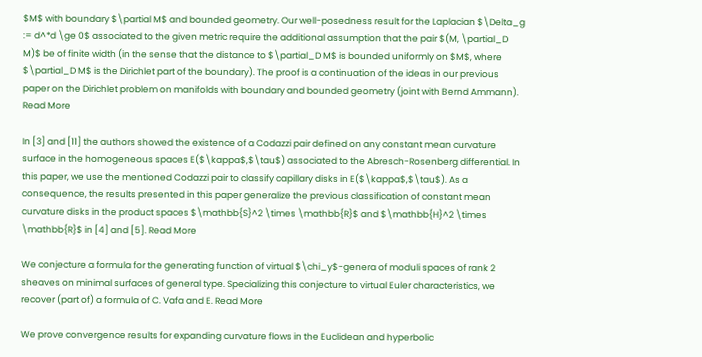$M$ with boundary $\partial M$ and bounded geometry. Our well-posedness result for the Laplacian $\Delta_g := d^*d \ge 0$ associated to the given metric require the additional assumption that the pair $(M, \partial_D M)$ be of finite width (in the sense that the distance to $\partial_D M$ is bounded uniformly on $M$, where $\partial_D M$ is the Dirichlet part of the boundary). The proof is a continuation of the ideas in our previous paper on the Dirichlet problem on manifolds with boundary and bounded geometry (joint with Bernd Ammann). Read More

In [3] and [11] the authors showed the existence of a Codazzi pair defined on any constant mean curvature surface in the homogeneous spaces E($\kappa$,$\tau$) associated to the Abresch-Rosenberg differential. In this paper, we use the mentioned Codazzi pair to classify capillary disks in E($\kappa$,$\tau$). As a consequence, the results presented in this paper generalize the previous classification of constant mean curvature disks in the product spaces $\mathbb{S}^2 \times \mathbb{R}$ and $\mathbb{H}^2 \times \mathbb{R}$ in [4] and [5]. Read More

We conjecture a formula for the generating function of virtual $\chi_y$-genera of moduli spaces of rank 2 sheaves on minimal surfaces of general type. Specializing this conjecture to virtual Euler characteristics, we recover (part of) a formula of C. Vafa and E. Read More

We prove convergence results for expanding curvature flows in the Euclidean and hyperbolic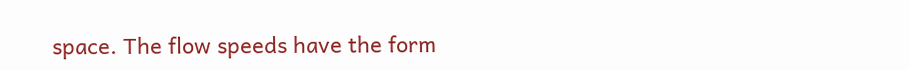space. The flow speeds have the form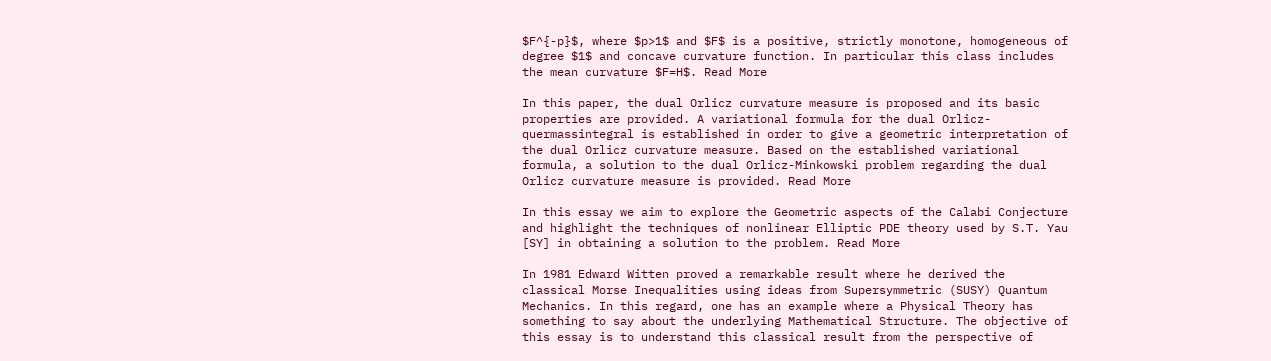$F^{-p}$, where $p>1$ and $F$ is a positive, strictly monotone, homogeneous of degree $1$ and concave curvature function. In particular this class includes the mean curvature $F=H$. Read More

In this paper, the dual Orlicz curvature measure is proposed and its basic properties are provided. A variational formula for the dual Orlicz-quermassintegral is established in order to give a geometric interpretation of the dual Orlicz curvature measure. Based on the established variational formula, a solution to the dual Orlicz-Minkowski problem regarding the dual Orlicz curvature measure is provided. Read More

In this essay we aim to explore the Geometric aspects of the Calabi Conjecture and highlight the techniques of nonlinear Elliptic PDE theory used by S.T. Yau [SY] in obtaining a solution to the problem. Read More

In 1981 Edward Witten proved a remarkable result where he derived the classical Morse Inequalities using ideas from Supersymmetric (SUSY) Quantum Mechanics. In this regard, one has an example where a Physical Theory has something to say about the underlying Mathematical Structure. The objective of this essay is to understand this classical result from the perspective of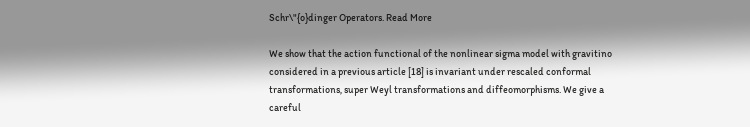Schr\"{o}dinger Operators. Read More

We show that the action functional of the nonlinear sigma model with gravitino considered in a previous article [18] is invariant under rescaled conformal transformations, super Weyl transformations and diffeomorphisms. We give a careful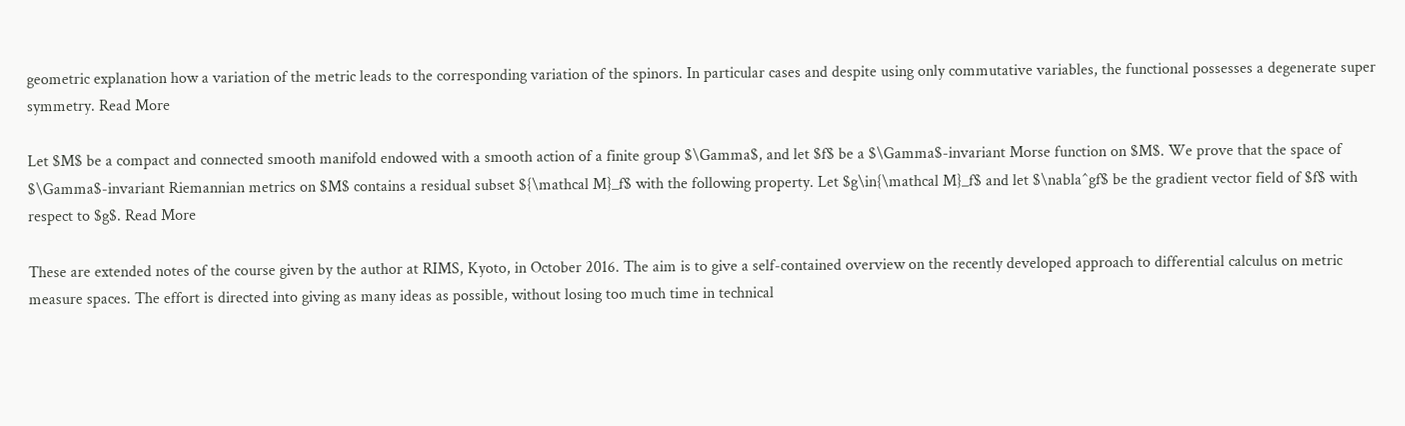geometric explanation how a variation of the metric leads to the corresponding variation of the spinors. In particular cases and despite using only commutative variables, the functional possesses a degenerate super symmetry. Read More

Let $M$ be a compact and connected smooth manifold endowed with a smooth action of a finite group $\Gamma$, and let $f$ be a $\Gamma$-invariant Morse function on $M$. We prove that the space of $\Gamma$-invariant Riemannian metrics on $M$ contains a residual subset ${\mathcal M}_f$ with the following property. Let $g\in{\mathcal M}_f$ and let $\nabla^gf$ be the gradient vector field of $f$ with respect to $g$. Read More

These are extended notes of the course given by the author at RIMS, Kyoto, in October 2016. The aim is to give a self-contained overview on the recently developed approach to differential calculus on metric measure spaces. The effort is directed into giving as many ideas as possible, without losing too much time in technical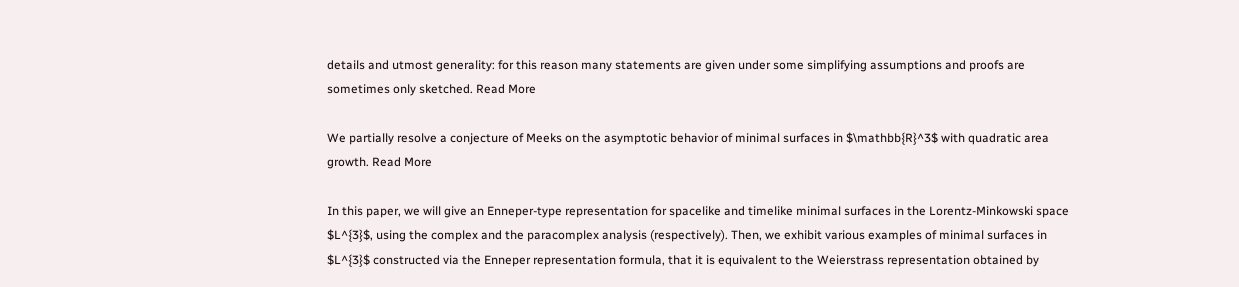details and utmost generality: for this reason many statements are given under some simplifying assumptions and proofs are sometimes only sketched. Read More

We partially resolve a conjecture of Meeks on the asymptotic behavior of minimal surfaces in $\mathbb{R}^3$ with quadratic area growth. Read More

In this paper, we will give an Enneper-type representation for spacelike and timelike minimal surfaces in the Lorentz-Minkowski space $L^{3}$, using the complex and the paracomplex analysis (respectively). Then, we exhibit various examples of minimal surfaces in $L^{3}$ constructed via the Enneper representation formula, that it is equivalent to the Weierstrass representation obtained by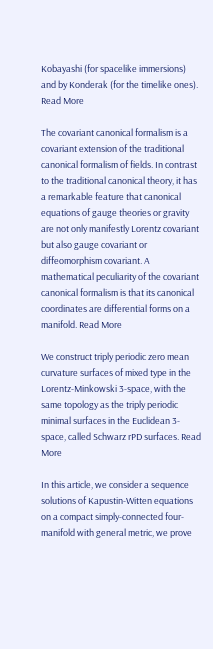Kobayashi (for spacelike immersions) and by Konderak (for the timelike ones). Read More

The covariant canonical formalism is a covariant extension of the traditional canonical formalism of fields. In contrast to the traditional canonical theory, it has a remarkable feature that canonical equations of gauge theories or gravity are not only manifestly Lorentz covariant but also gauge covariant or diffeomorphism covariant. A mathematical peculiarity of the covariant canonical formalism is that its canonical coordinates are differential forms on a manifold. Read More

We construct triply periodic zero mean curvature surfaces of mixed type in the Lorentz-Minkowski 3-space, with the same topology as the triply periodic minimal surfaces in the Euclidean 3-space, called Schwarz rPD surfaces. Read More

In this article, we consider a sequence solutions of Kapustin-Witten equations on a compact simply-connected four-manifold with general metric, we prove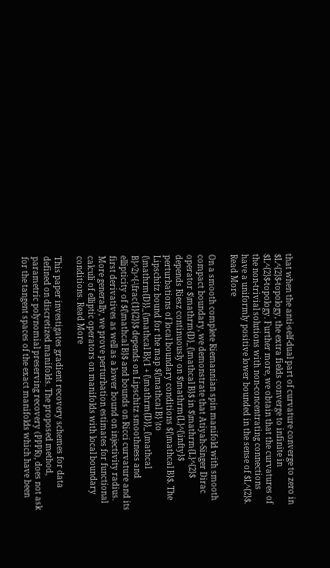that when the anti-self-dual part of curvature converge to zero in $L^{2}$-topology, the extra fields converge to infinite in $L^{2}$-topology. Further more, we obtain that the curvatures of the non-trivial solutions with non-concentrating connections have a uniformly positive lower bounded in the sense of $L^{2}$. Read More

On a smooth complete Riemannian spin manifold with smooth compact boundary, we demonstrate that Atiyah-Singer Dirac operator $\mathrm{D}_{\mathcal B}$ in $\mathrm{L}^{2}$ depends Riesz continuously on $\mathrm{L}^{\infty}$ perturbations of local boundary conditions ${\mathcal B}$. The Lipschitz bound for the map ${\mathcal B} \to {\mathrm{D}}_{\mathcal B}(1 + {\mathrm{D}}_{\mathcal B}^2)^{-\frac{1}{2}}$ depends on Lipschitz smoothness and ellipticity of ${\mathcal B}$ and bounds on Ricci curvature and its first derivatives as well as a lower bound on injectivity radius. More generally, we prove perturbation estimates for functional calculi of elliptic operators on manifolds with local boundary conditions. Read More

This paper investigates gradient recovery schemes for data defined on discretized manifolds. The proposed method, parametric polynomial preserving recovery (PPPR), does not ask for the tangent spaces of the exact manifolds which have been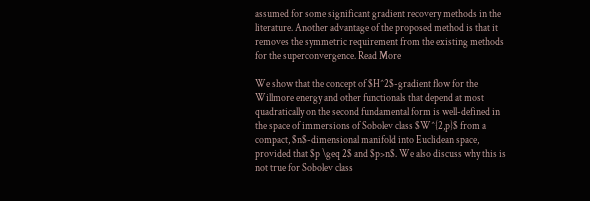assumed for some significant gradient recovery methods in the literature. Another advantage of the proposed method is that it removes the symmetric requirement from the existing methods for the superconvergence. Read More

We show that the concept of $H^2$-gradient flow for the Willmore energy and other functionals that depend at most quadratically on the second fundamental form is well-defined in the space of immersions of Sobolev class $W^{2,p}$ from a compact, $n$-dimensional manifold into Euclidean space, provided that $p \geq 2$ and $p>n$. We also discuss why this is not true for Sobolev class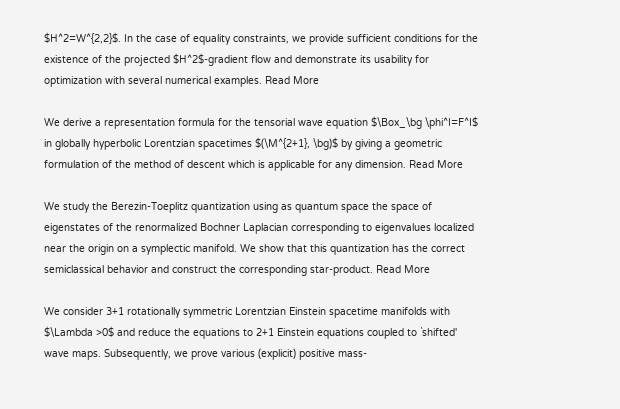$H^2=W^{2,2}$. In the case of equality constraints, we provide sufficient conditions for the existence of the projected $H^2$-gradient flow and demonstrate its usability for optimization with several numerical examples. Read More

We derive a representation formula for the tensorial wave equation $\Box_\bg \phi^I=F^I$ in globally hyperbolic Lorentzian spacetimes $(\M^{2+1}, \bg)$ by giving a geometric formulation of the method of descent which is applicable for any dimension. Read More

We study the Berezin-Toeplitz quantization using as quantum space the space of eigenstates of the renormalized Bochner Laplacian corresponding to eigenvalues localized near the origin on a symplectic manifold. We show that this quantization has the correct semiclassical behavior and construct the corresponding star-product. Read More

We consider 3+1 rotationally symmetric Lorentzian Einstein spacetime manifolds with $\Lambda >0$ and reduce the equations to 2+1 Einstein equations coupled to `shifted' wave maps. Subsequently, we prove various (explicit) positive mass-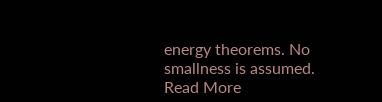energy theorems. No smallness is assumed. Read More